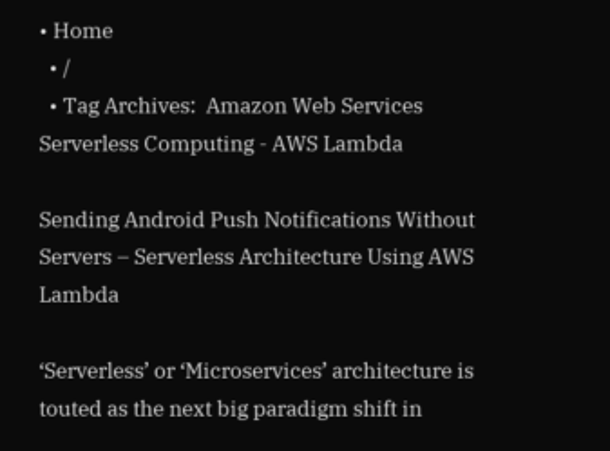• Home
  • /
  • Tag Archives:  Amazon Web Services
Serverless Computing - AWS Lambda

Sending Android Push Notifications Without Servers – Serverless Architecture Using AWS Lambda

‘Serverless’ or ‘Microservices’ architecture is touted as the next big paradigm shift in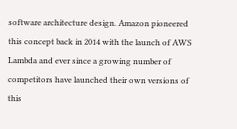software architecture design. Amazon pioneered this concept back in 2014 with the launch of AWS Lambda and ever since a growing number of competitors have launched their own versions of this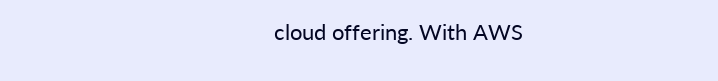cloud offering. With AWS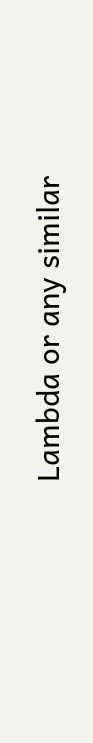Lambda or any similar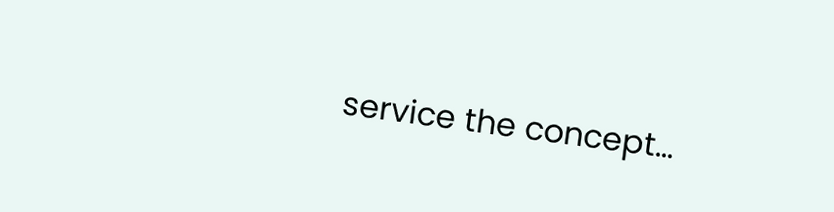service the concept…